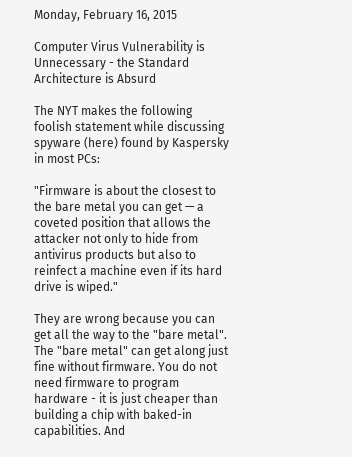Monday, February 16, 2015

Computer Virus Vulnerability is Unnecessary - the Standard Architecture is Absurd

The NYT makes the following foolish statement while discussing spyware (here) found by Kaspersky in most PCs:

"Firmware is about the closest to the bare metal you can get — a coveted position that allows the attacker not only to hide from antivirus products but also to reinfect a machine even if its hard drive is wiped."

They are wrong because you can get all the way to the "bare metal". The "bare metal" can get along just fine without firmware. You do not need firmware to program hardware - it is just cheaper than building a chip with baked-in capabilities. And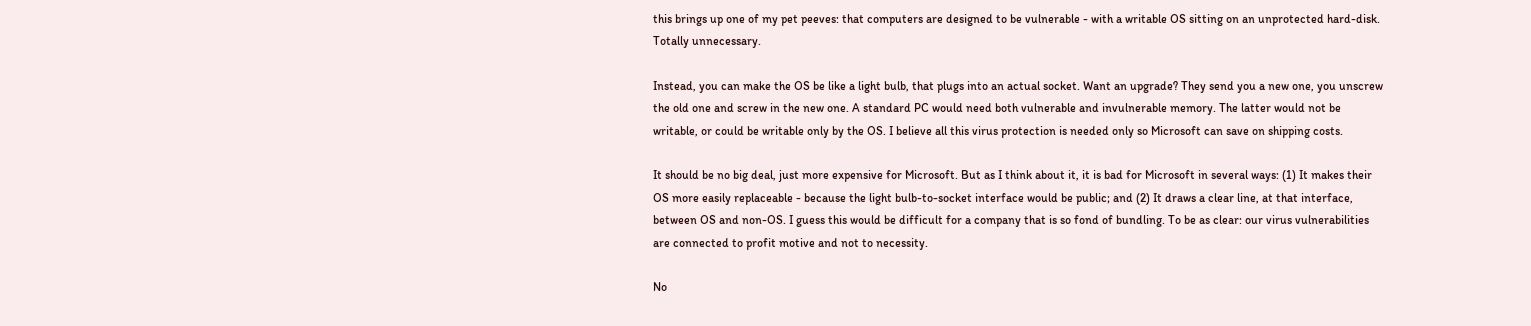this brings up one of my pet peeves: that computers are designed to be vulnerable - with a writable OS sitting on an unprotected hard-disk. Totally unnecessary.

Instead, you can make the OS be like a light bulb, that plugs into an actual socket. Want an upgrade? They send you a new one, you unscrew the old one and screw in the new one. A standard PC would need both vulnerable and invulnerable memory. The latter would not be writable, or could be writable only by the OS. I believe all this virus protection is needed only so Microsoft can save on shipping costs.

It should be no big deal, just more expensive for Microsoft. But as I think about it, it is bad for Microsoft in several ways: (1) It makes their OS more easily replaceable - because the light bulb-to-socket interface would be public; and (2) It draws a clear line, at that interface, between OS and non-OS. I guess this would be difficult for a company that is so fond of bundling. To be as clear: our virus vulnerabilities are connected to profit motive and not to necessity.

No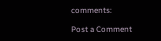comments:

Post a Comment